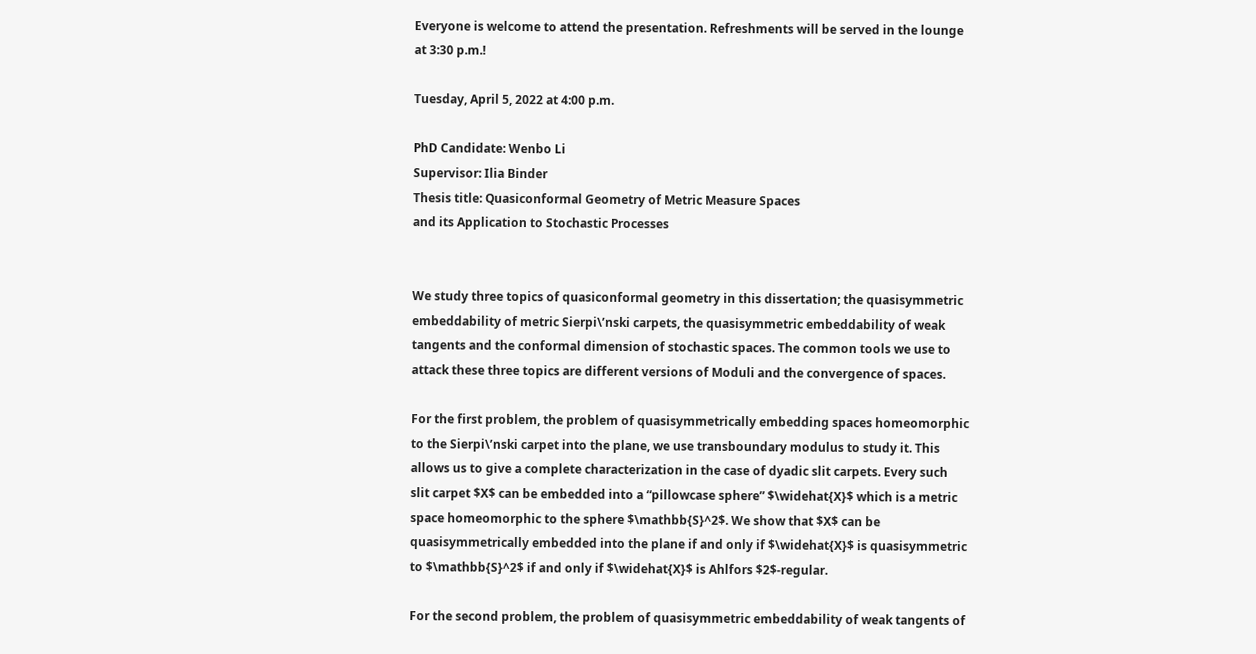Everyone is welcome to attend the presentation. Refreshments will be served in the lounge at 3:30 p.m.!

Tuesday, April 5, 2022 at 4:00 p.m.

PhD Candidate: Wenbo Li
Supervisor: Ilia Binder
Thesis title: Quasiconformal Geometry of Metric Measure Spaces
and its Application to Stochastic Processes


We study three topics of quasiconformal geometry in this dissertation; the quasisymmetric embeddability of metric Sierpi\’nski carpets, the quasisymmetric embeddability of weak tangents and the conformal dimension of stochastic spaces. The common tools we use to attack these three topics are different versions of Moduli and the convergence of spaces.

For the first problem, the problem of quasisymmetrically embedding spaces homeomorphic to the Sierpi\’nski carpet into the plane, we use transboundary modulus to study it. This allows us to give a complete characterization in the case of dyadic slit carpets. Every such slit carpet $X$ can be embedded into a “pillowcase sphere” $\widehat{X}$ which is a metric space homeomorphic to the sphere $\mathbb{S}^2$. We show that $X$ can be quasisymmetrically embedded into the plane if and only if $\widehat{X}$ is quasisymmetric to $\mathbb{S}^2$ if and only if $\widehat{X}$ is Ahlfors $2$-regular.

For the second problem, the problem of quasisymmetric embeddability of weak tangents of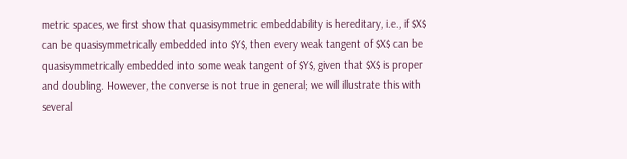metric spaces, we first show that quasisymmetric embeddability is hereditary, i.e., if $X$ can be quasisymmetrically embedded into $Y$, then every weak tangent of $X$ can be quasisymmetrically embedded into some weak tangent of $Y$, given that $X$ is proper and doubling. However, the converse is not true in general; we will illustrate this with several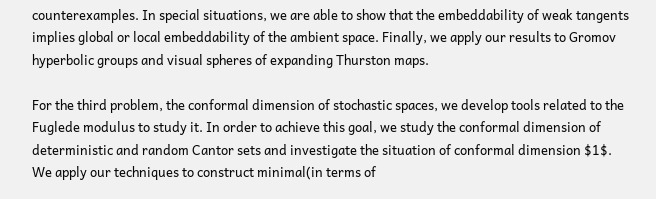counterexamples. In special situations, we are able to show that the embeddability of weak tangents implies global or local embeddability of the ambient space. Finally, we apply our results to Gromov hyperbolic groups and visual spheres of expanding Thurston maps.

For the third problem, the conformal dimension of stochastic spaces, we develop tools related to the Fuglede modulus to study it. In order to achieve this goal, we study the conformal dimension of deterministic and random Cantor sets and investigate the situation of conformal dimension $1$. We apply our techniques to construct minimal(in terms of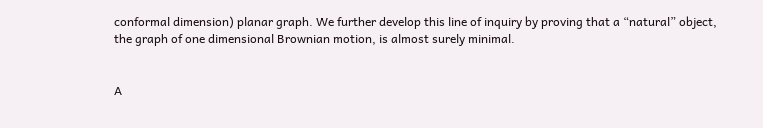conformal dimension) planar graph. We further develop this line of inquiry by proving that a “natural” object, the graph of one dimensional Brownian motion, is almost surely minimal.


A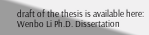draft of the thesis is available here: Wenbo Li Ph.D. Dissertation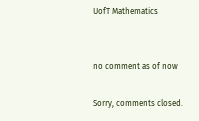UofT Mathematics


no comment as of now

Sorry, comments closed.